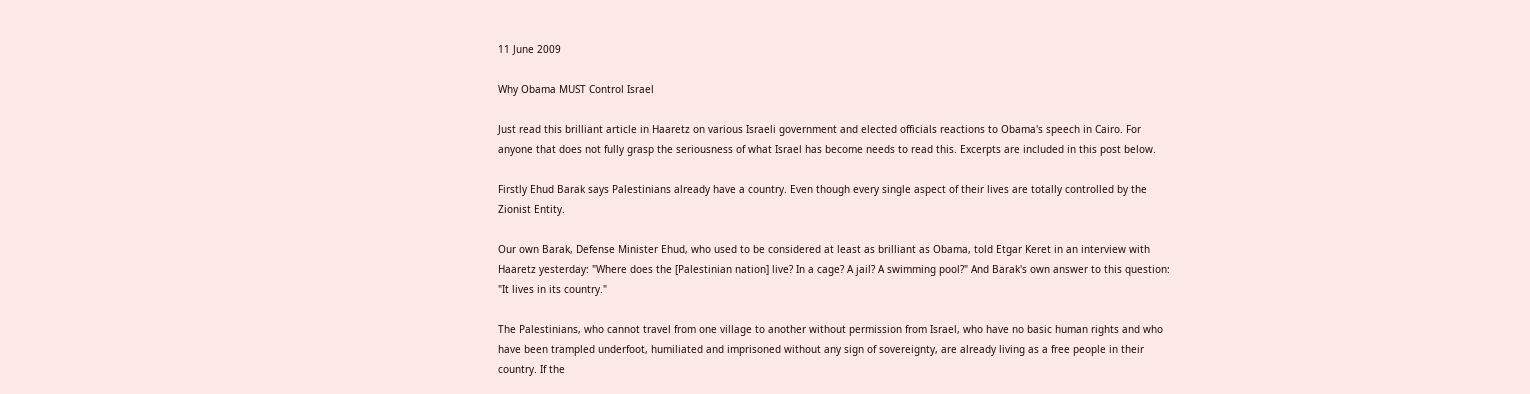11 June 2009

Why Obama MUST Control Israel

Just read this brilliant article in Haaretz on various Israeli government and elected officials reactions to Obama's speech in Cairo. For anyone that does not fully grasp the seriousness of what Israel has become needs to read this. Excerpts are included in this post below.

Firstly Ehud Barak says Palestinians already have a country. Even though every single aspect of their lives are totally controlled by the Zionist Entity.

Our own Barak, Defense Minister Ehud, who used to be considered at least as brilliant as Obama, told Etgar Keret in an interview with Haaretz yesterday: "Where does the [Palestinian nation] live? In a cage? A jail? A swimming pool?" And Barak's own answer to this question: "It lives in its country."

The Palestinians, who cannot travel from one village to another without permission from Israel, who have no basic human rights and who have been trampled underfoot, humiliated and imprisoned without any sign of sovereignty, are already living as a free people in their country. If the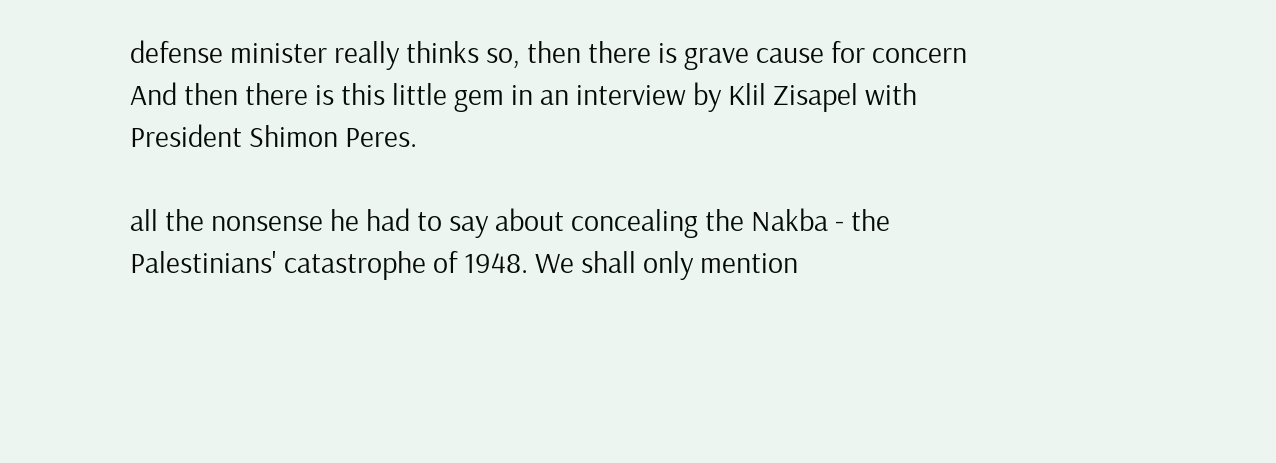defense minister really thinks so, then there is grave cause for concern
And then there is this little gem in an interview by Klil Zisapel with President Shimon Peres.

all the nonsense he had to say about concealing the Nakba - the Palestinians' catastrophe of 1948. We shall only mention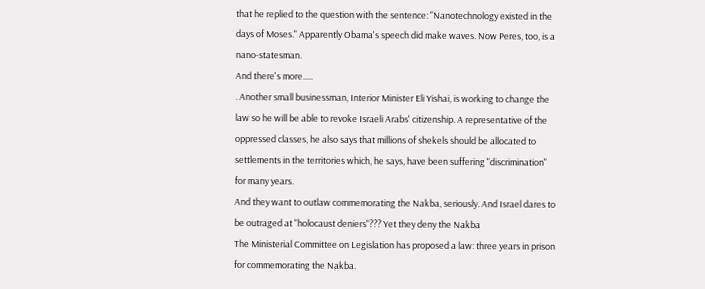that he replied to the question with the sentence: "Nanotechnology existed in the days of Moses." Apparently Obama's speech did make waves. Now Peres, too, is a nano-statesman.
And there's more.....
. Another small businessman, Interior Minister Eli Yishai, is working to change the law so he will be able to revoke Israeli Arabs' citizenship. A representative of the oppressed classes, he also says that millions of shekels should be allocated to settlements in the territories which, he says, have been suffering "discrimination" for many years.
And they want to outlaw commemorating the Nakba, seriously. And Israel dares to be outraged at "holocaust deniers"??? Yet they deny the Nakba
The Ministerial Committee on Legislation has proposed a law: three years in prison for commemorating the Nakba.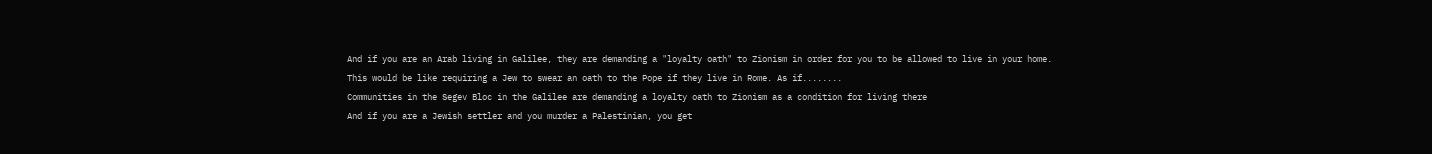And if you are an Arab living in Galilee, they are demanding a "loyalty oath" to Zionism in order for you to be allowed to live in your home. This would be like requiring a Jew to swear an oath to the Pope if they live in Rome. As if........
Communities in the Segev Bloc in the Galilee are demanding a loyalty oath to Zionism as a condition for living there
And if you are a Jewish settler and you murder a Palestinian, you get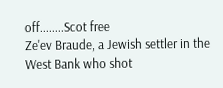off........Scot free
Ze'ev Braude, a Jewish settler in the West Bank who shot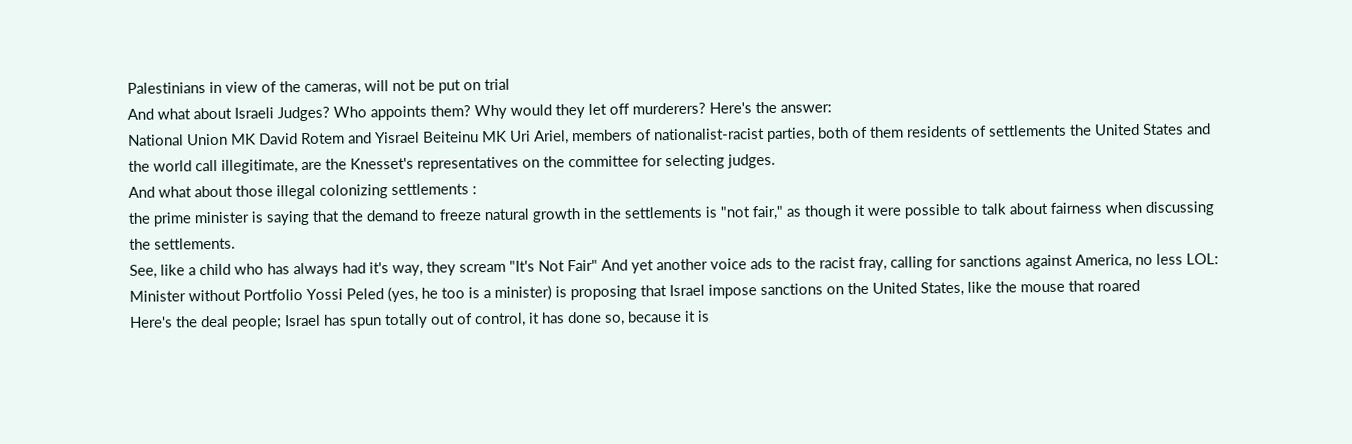Palestinians in view of the cameras, will not be put on trial
And what about Israeli Judges? Who appoints them? Why would they let off murderers? Here's the answer:
National Union MK David Rotem and Yisrael Beiteinu MK Uri Ariel, members of nationalist-racist parties, both of them residents of settlements the United States and the world call illegitimate, are the Knesset's representatives on the committee for selecting judges.
And what about those illegal colonizing settlements :
the prime minister is saying that the demand to freeze natural growth in the settlements is "not fair," as though it were possible to talk about fairness when discussing the settlements.
See, like a child who has always had it's way, they scream "It's Not Fair" And yet another voice ads to the racist fray, calling for sanctions against America, no less LOL:
Minister without Portfolio Yossi Peled (yes, he too is a minister) is proposing that Israel impose sanctions on the United States, like the mouse that roared
Here's the deal people; Israel has spun totally out of control, it has done so, because it is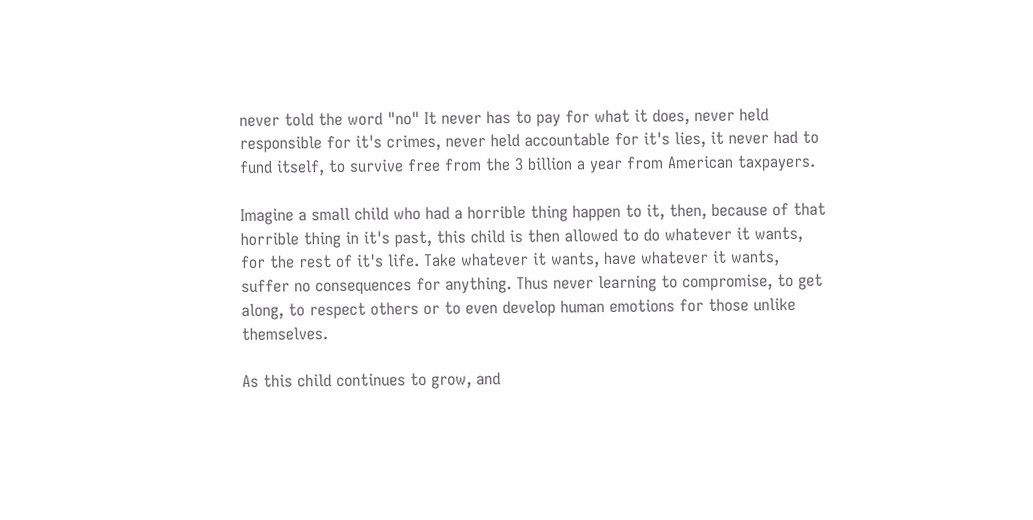never told the word "no" It never has to pay for what it does, never held responsible for it's crimes, never held accountable for it's lies, it never had to fund itself, to survive free from the 3 billion a year from American taxpayers.

Imagine a small child who had a horrible thing happen to it, then, because of that horrible thing in it's past, this child is then allowed to do whatever it wants, for the rest of it's life. Take whatever it wants, have whatever it wants, suffer no consequences for anything. Thus never learning to compromise, to get along, to respect others or to even develop human emotions for those unlike themselves.

As this child continues to grow, and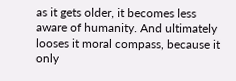as it gets older, it becomes less aware of humanity. And ultimately looses it moral compass, because it only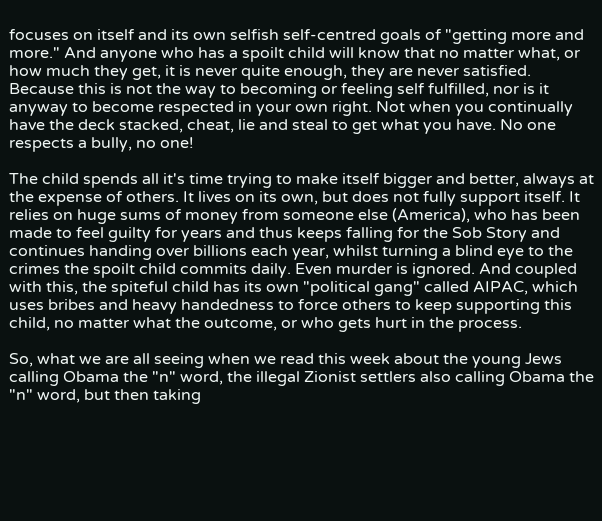focuses on itself and its own selfish self-centred goals of "getting more and more." And anyone who has a spoilt child will know that no matter what, or how much they get, it is never quite enough, they are never satisfied. Because this is not the way to becoming or feeling self fulfilled, nor is it anyway to become respected in your own right. Not when you continually have the deck stacked, cheat, lie and steal to get what you have. No one respects a bully, no one!

The child spends all it's time trying to make itself bigger and better, always at the expense of others. It lives on its own, but does not fully support itself. It relies on huge sums of money from someone else (America), who has been made to feel guilty for years and thus keeps falling for the Sob Story and continues handing over billions each year, whilst turning a blind eye to the crimes the spoilt child commits daily. Even murder is ignored. And coupled with this, the spiteful child has its own "political gang" called AIPAC, which uses bribes and heavy handedness to force others to keep supporting this child, no matter what the outcome, or who gets hurt in the process.

So, what we are all seeing when we read this week about the young Jews calling Obama the "n" word, the illegal Zionist settlers also calling Obama the "n" word, but then taking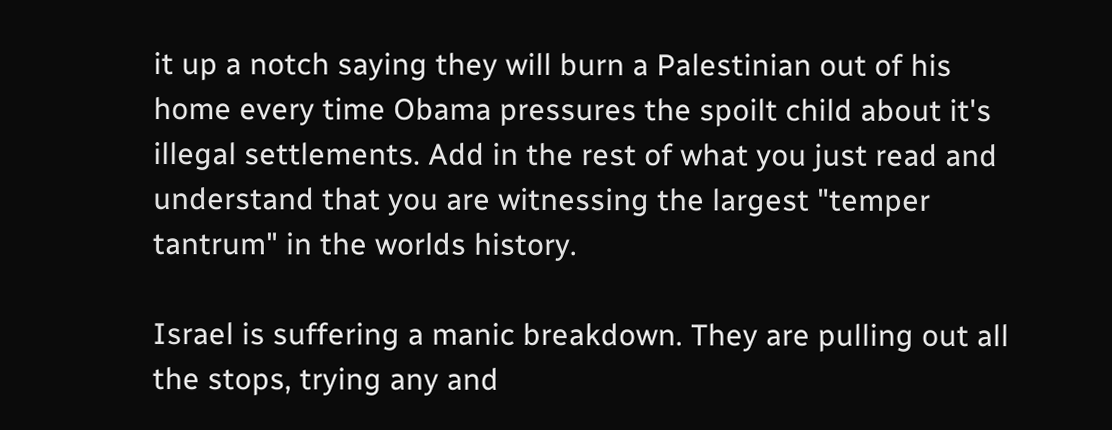it up a notch saying they will burn a Palestinian out of his home every time Obama pressures the spoilt child about it's illegal settlements. Add in the rest of what you just read and understand that you are witnessing the largest "temper tantrum" in the worlds history.

Israel is suffering a manic breakdown. They are pulling out all the stops, trying any and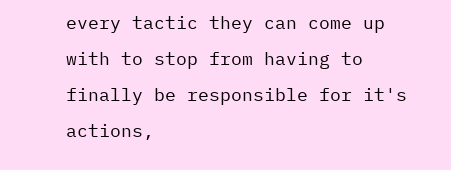every tactic they can come up with to stop from having to finally be responsible for it's actions,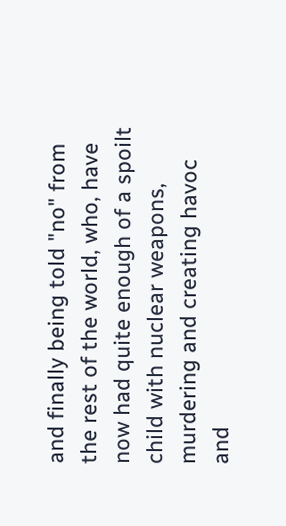and finally being told "no" from the rest of the world, who, have now had quite enough of a spoilt child with nuclear weapons, murdering and creating havoc and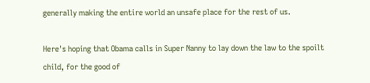generally making the entire world an unsafe place for the rest of us.

Here's hoping that Obama calls in Super Nanny to lay down the law to the spoilt child, for the good of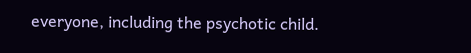everyone, including the psychotic child.